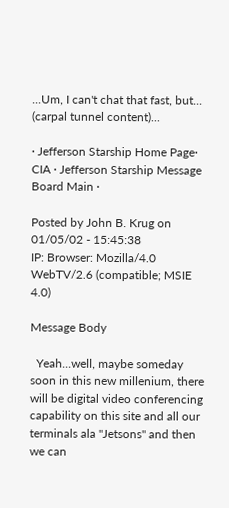...Um, I can't chat that fast, but... (carpal tunnel content)...

· Jefferson Starship Home Page· CIA · Jefferson Starship Message Board Main ·

Posted by John B. Krug on 01/05/02 - 15:45:38
IP: Browser: Mozilla/4.0 WebTV/2.6 (compatible; MSIE 4.0)

Message Body

  Yeah...well, maybe someday soon in this new millenium, there will be digital video conferencing capability on this site and all our terminals ala "Jetsons" and then we can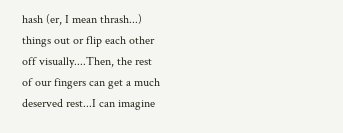hash (er, I mean thrash...) things out or flip each other off visually....Then, the rest of our fingers can get a much deserved rest...I can imagine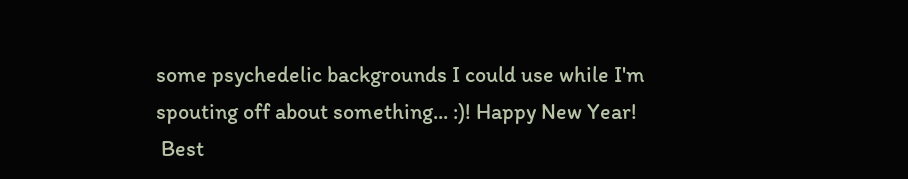some psychedelic backgrounds I could use while I'm spouting off about something... :)! Happy New Year!
 Best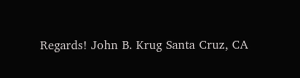Regards! John B. Krug Santa Cruz, CA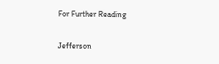For Further Reading

Jefferson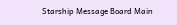Starship Message Board Main